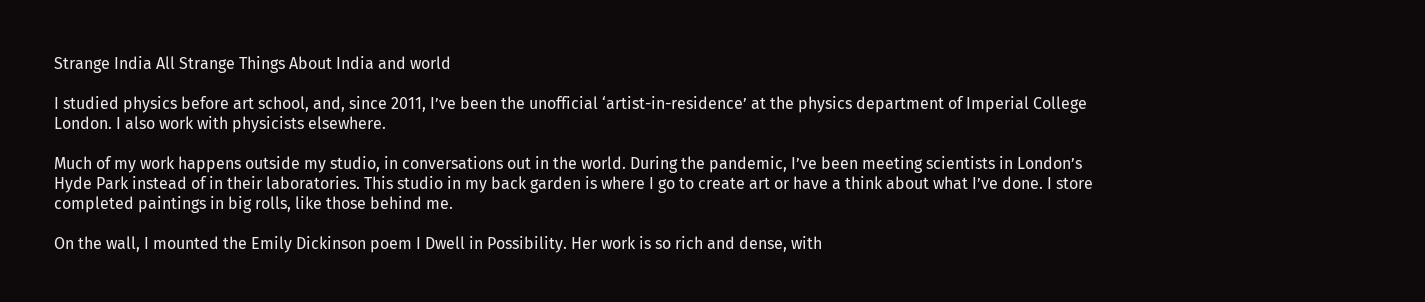Strange India All Strange Things About India and world

I studied physics before art school, and, since 2011, I’ve been the unofficial ‘artist-in-residence’ at the physics department of Imperial College London. I also work with physicists elsewhere.

Much of my work happens outside my studio, in conversations out in the world. During the pandemic, I’ve been meeting scientists in London’s Hyde Park instead of in their laboratories. This studio in my back garden is where I go to create art or have a think about what I’ve done. I store completed paintings in big rolls, like those behind me.

On the wall, I mounted the Emily Dickinson poem I Dwell in Possibility. Her work is so rich and dense, with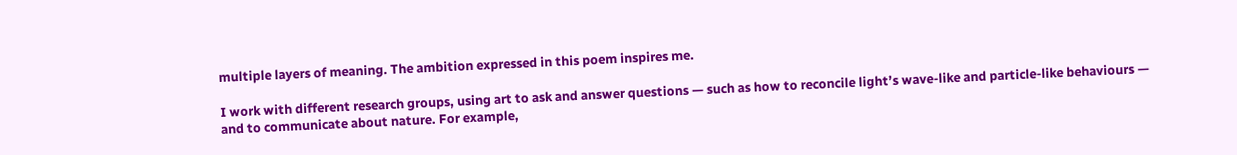multiple layers of meaning. The ambition expressed in this poem inspires me.

I work with different research groups, using art to ask and answer questions — such as how to reconcile light’s wave-like and particle-like behaviours — and to communicate about nature. For example,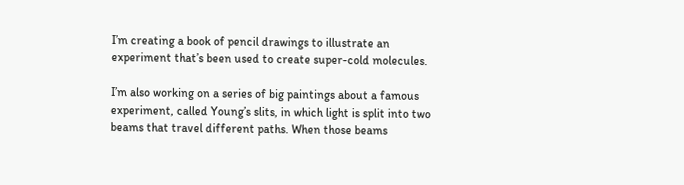I’m creating a book of pencil drawings to illustrate an experiment that’s been used to create super-cold molecules.

I’m also working on a series of big paintings about a famous experiment, called Young’s slits, in which light is split into two beams that travel different paths. When those beams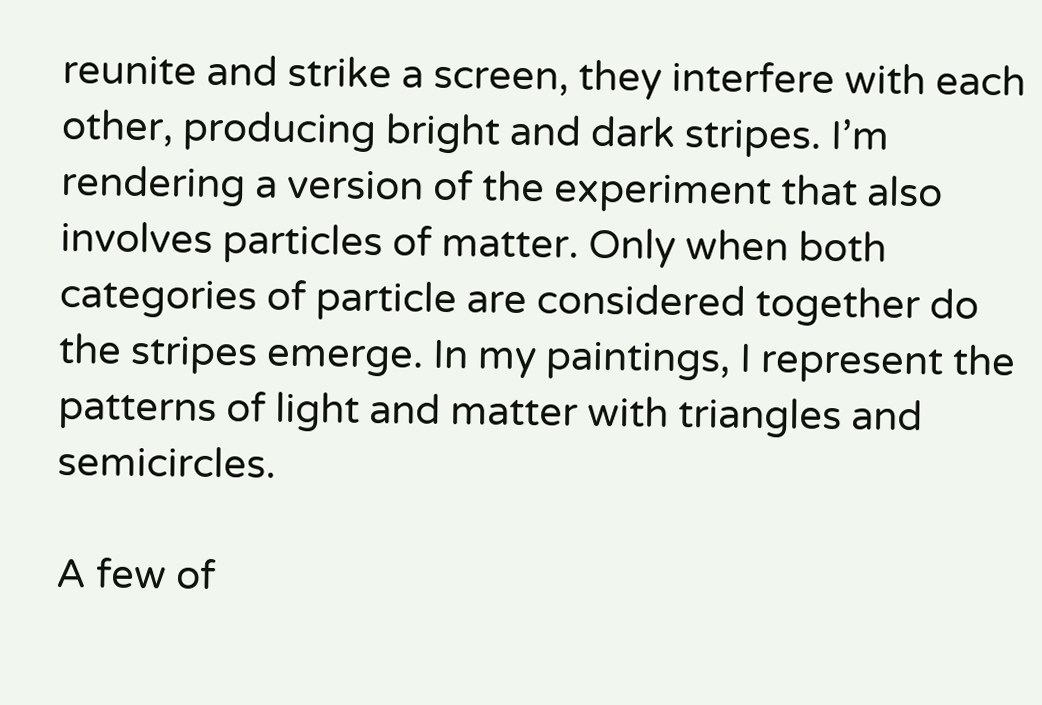reunite and strike a screen, they interfere with each other, producing bright and dark stripes. I’m rendering a version of the experiment that also involves particles of matter. Only when both categories of particle are considered together do the stripes emerge. In my paintings, I represent the patterns of light and matter with triangles and semicircles.

A few of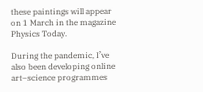these paintings will appear on 1 March in the magazine Physics Today.

During the pandemic, I’ve also been developing online art–science programmes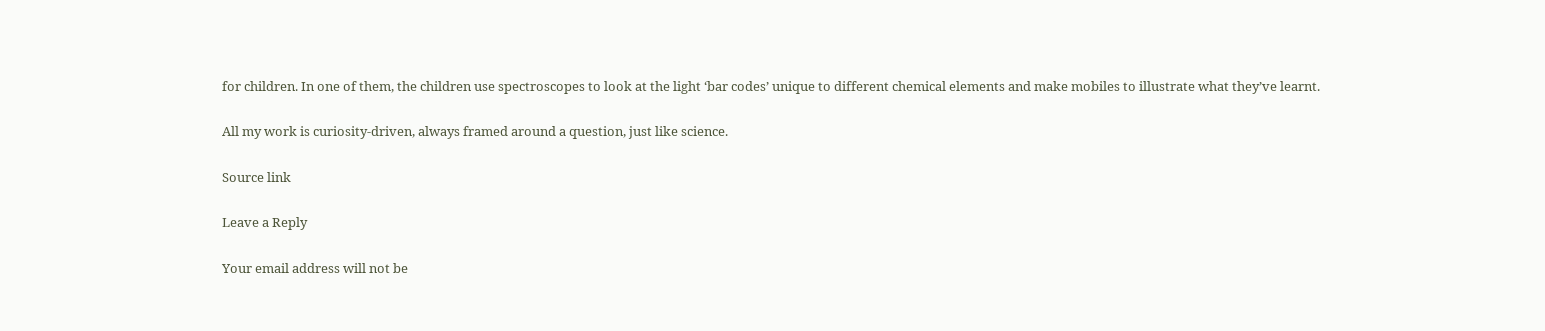for children. In one of them, the children use spectroscopes to look at the light ‘bar codes’ unique to different chemical elements and make mobiles to illustrate what they’ve learnt.

All my work is curiosity-driven, always framed around a question, just like science.

Source link

Leave a Reply

Your email address will not be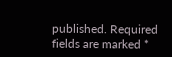published. Required fields are marked *